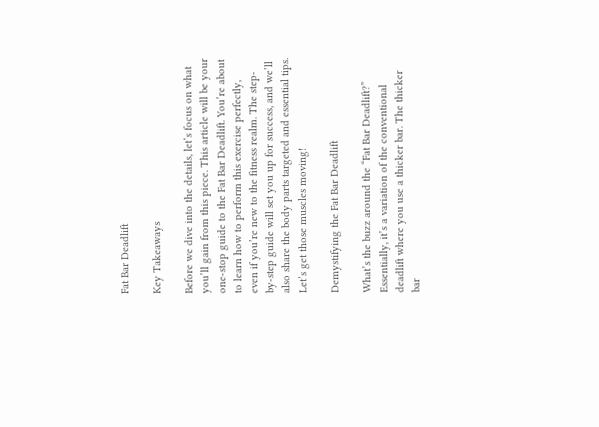Fat Bar Deadlift

Key Takeaways

Before we dive into the details, let’s focus on what you’ll gain from this piece. This article will be your one-stop guide to the Fat Bar Deadlift. You’re about to learn how to perform this exercise perfectly, even if you’re new to the fitness realm. The step-by-step guide will set you up for success, and we’ll also share the body parts targeted and essential tips. Let’s get those muscles moving!

Demystifying the Fat Bar Deadlift

What’s the buzz around the “Fat Bar Deadlift?” Essentially, it’s a variation of the conventional deadlift where you use a thicker bar. The thicker bar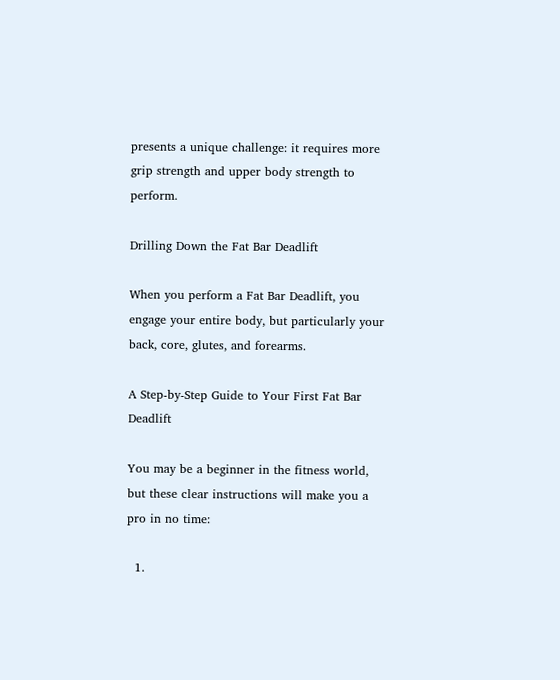presents a unique challenge: it requires more grip strength and upper body strength to perform.

Drilling Down the Fat Bar Deadlift

When you perform a Fat Bar Deadlift, you engage your entire body, but particularly your back, core, glutes, and forearms.

A Step-by-Step Guide to Your First Fat Bar Deadlift

You may be a beginner in the fitness world, but these clear instructions will make you a pro in no time:

  1.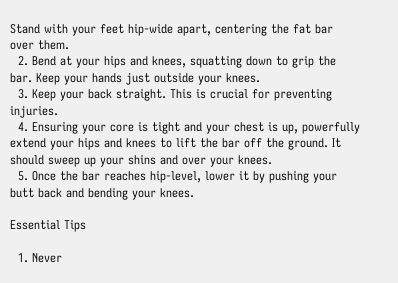Stand with your feet hip-wide apart, centering the fat bar over them.
  2. Bend at your hips and knees, squatting down to grip the bar. Keep your hands just outside your knees.
  3. Keep your back straight. This is crucial for preventing injuries.
  4. Ensuring your core is tight and your chest is up, powerfully extend your hips and knees to lift the bar off the ground. It should sweep up your shins and over your knees.
  5. Once the bar reaches hip-level, lower it by pushing your butt back and bending your knees.

Essential Tips

  1. Never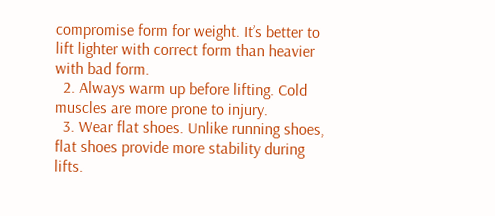compromise form for weight. It’s better to lift lighter with correct form than heavier with bad form.
  2. Always warm up before lifting. Cold muscles are more prone to injury.
  3. Wear flat shoes. Unlike running shoes, flat shoes provide more stability during lifts.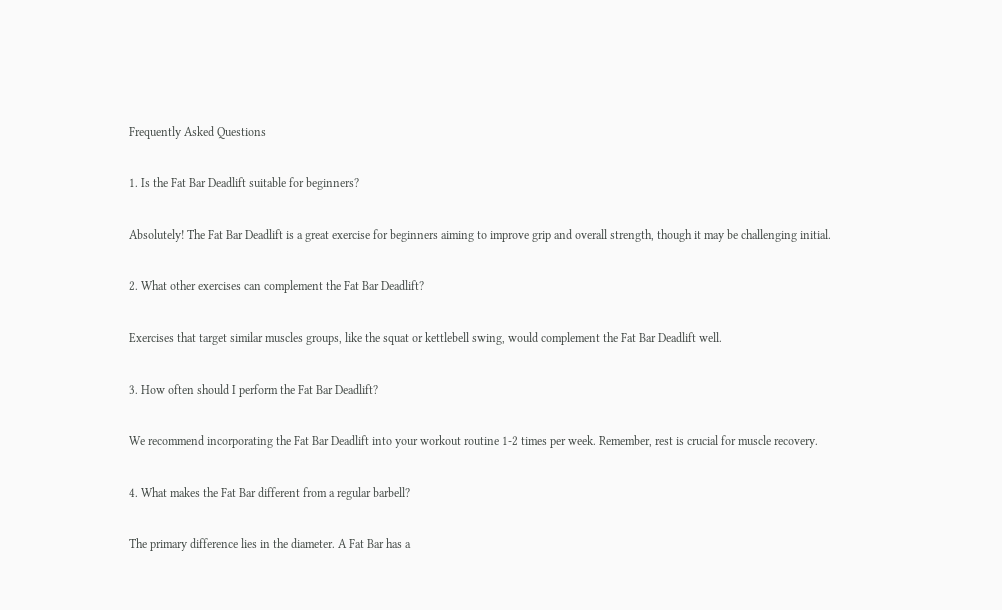Frequently Asked Questions

1. Is the Fat Bar Deadlift suitable for beginners?

Absolutely! The Fat Bar Deadlift is a great exercise for beginners aiming to improve grip and overall strength, though it may be challenging initial.

2. What other exercises can complement the Fat Bar Deadlift?

Exercises that target similar muscles groups, like the squat or kettlebell swing, would complement the Fat Bar Deadlift well.

3. How often should I perform the Fat Bar Deadlift?

We recommend incorporating the Fat Bar Deadlift into your workout routine 1-2 times per week. Remember, rest is crucial for muscle recovery.

4. What makes the Fat Bar different from a regular barbell?

The primary difference lies in the diameter. A Fat Bar has a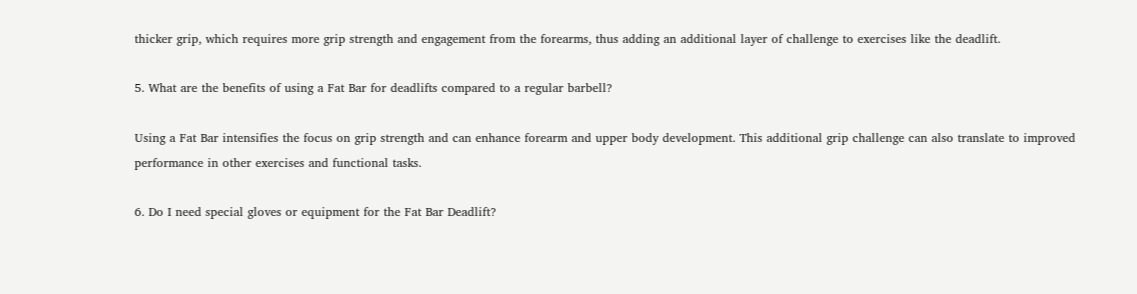thicker grip, which requires more grip strength and engagement from the forearms, thus adding an additional layer of challenge to exercises like the deadlift.

5. What are the benefits of using a Fat Bar for deadlifts compared to a regular barbell?

Using a Fat Bar intensifies the focus on grip strength and can enhance forearm and upper body development. This additional grip challenge can also translate to improved performance in other exercises and functional tasks.

6. Do I need special gloves or equipment for the Fat Bar Deadlift?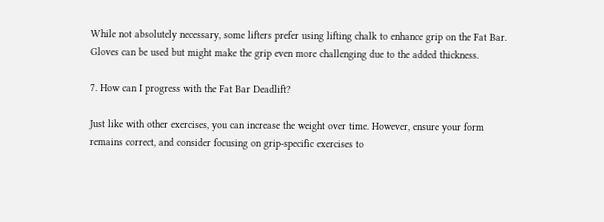While not absolutely necessary, some lifters prefer using lifting chalk to enhance grip on the Fat Bar. Gloves can be used but might make the grip even more challenging due to the added thickness.

7. How can I progress with the Fat Bar Deadlift?

Just like with other exercises, you can increase the weight over time. However, ensure your form remains correct, and consider focusing on grip-specific exercises to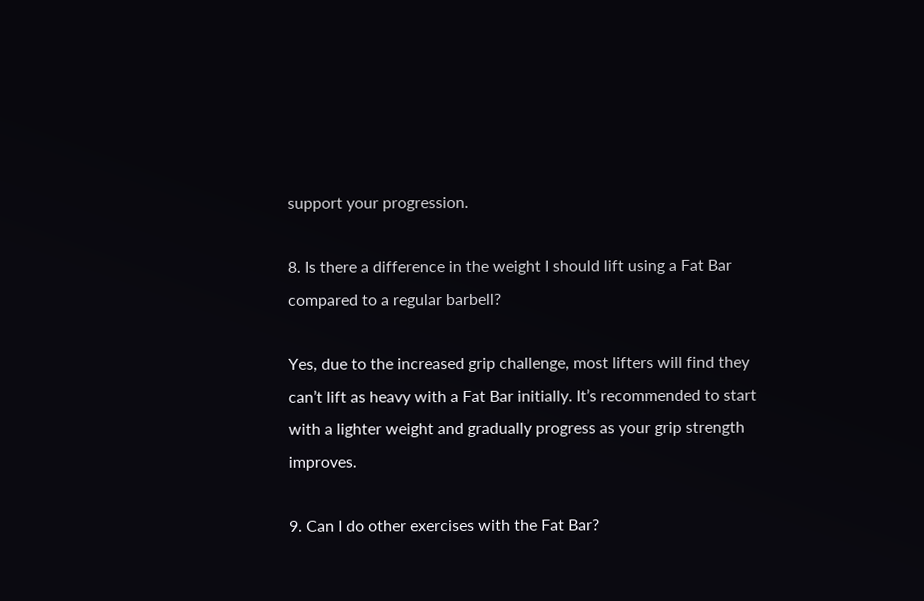support your progression.

8. Is there a difference in the weight I should lift using a Fat Bar compared to a regular barbell?

Yes, due to the increased grip challenge, most lifters will find they can’t lift as heavy with a Fat Bar initially. It’s recommended to start with a lighter weight and gradually progress as your grip strength improves.

9. Can I do other exercises with the Fat Bar?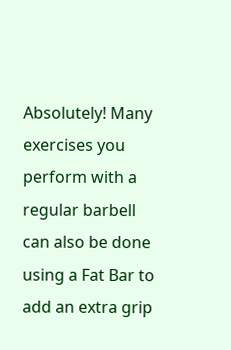Absolutely! Many exercises you perform with a regular barbell can also be done using a Fat Bar to add an extra grip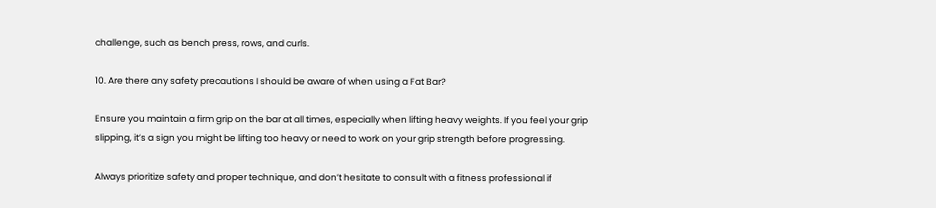challenge, such as bench press, rows, and curls.

10. Are there any safety precautions I should be aware of when using a Fat Bar?

Ensure you maintain a firm grip on the bar at all times, especially when lifting heavy weights. If you feel your grip slipping, it’s a sign you might be lifting too heavy or need to work on your grip strength before progressing.

Always prioritize safety and proper technique, and don’t hesitate to consult with a fitness professional if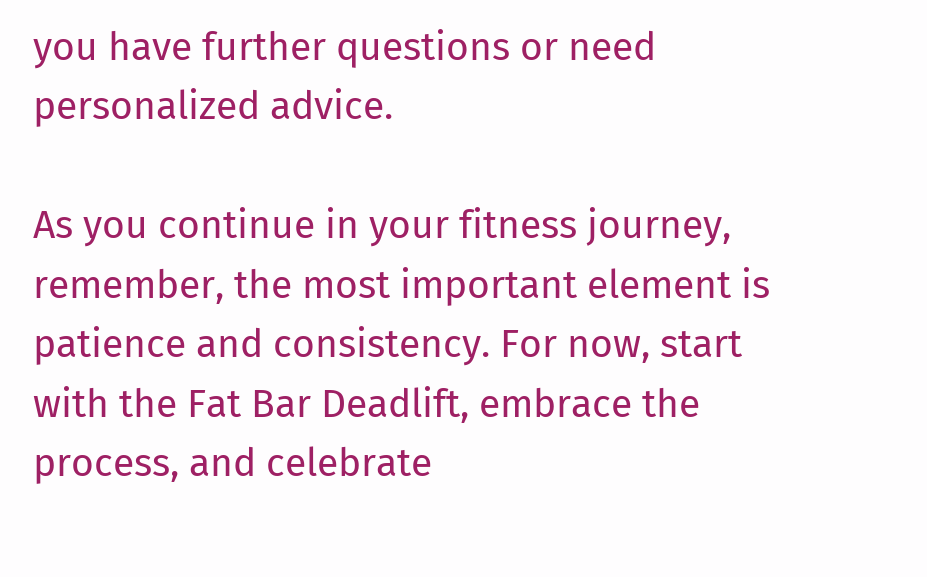you have further questions or need personalized advice.

As you continue in your fitness journey, remember, the most important element is patience and consistency. For now, start with the Fat Bar Deadlift, embrace the process, and celebrate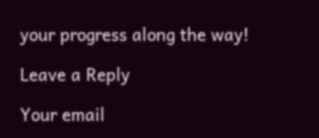your progress along the way!

Leave a Reply

Your email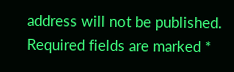address will not be published. Required fields are marked *